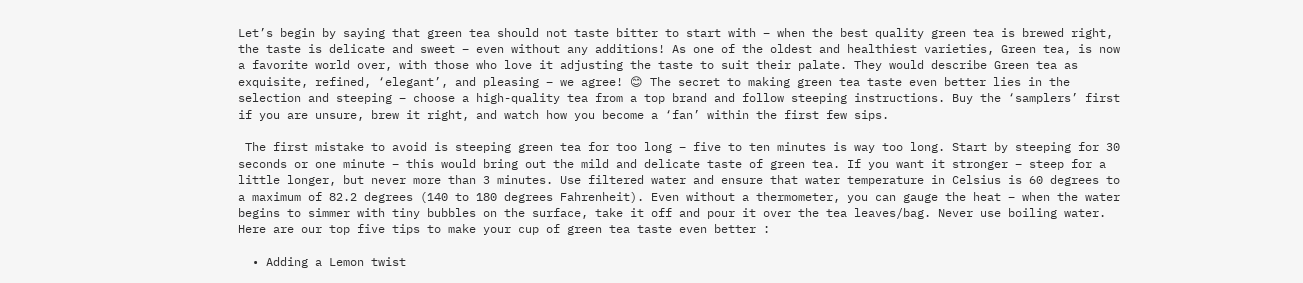Let’s begin by saying that green tea should not taste bitter to start with – when the best quality green tea is brewed right, the taste is delicate and sweet – even without any additions! As one of the oldest and healthiest varieties, Green tea, is now a favorite world over, with those who love it adjusting the taste to suit their palate. They would describe Green tea as exquisite, refined, ‘elegant’, and pleasing – we agree! 😊 The secret to making green tea taste even better lies in the selection and steeping – choose a high-quality tea from a top brand and follow steeping instructions. Buy the ‘samplers’ first if you are unsure, brew it right, and watch how you become a ‘fan’ within the first few sips.

 The first mistake to avoid is steeping green tea for too long – five to ten minutes is way too long. Start by steeping for 30 seconds or one minute – this would bring out the mild and delicate taste of green tea. If you want it stronger – steep for a little longer, but never more than 3 minutes. Use filtered water and ensure that water temperature in Celsius is 60 degrees to a maximum of 82.2 degrees (140 to 180 degrees Fahrenheit). Even without a thermometer, you can gauge the heat – when the water begins to simmer with tiny bubbles on the surface, take it off and pour it over the tea leaves/bag. Never use boiling water. Here are our top five tips to make your cup of green tea taste even better :

  • Adding a Lemon twist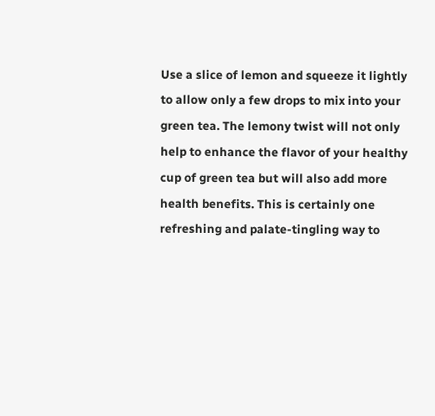Use a slice of lemon and squeeze it lightly to allow only a few drops to mix into your green tea. The lemony twist will not only help to enhance the flavor of your healthy cup of green tea but will also add more health benefits. This is certainly one refreshing and palate-tingling way to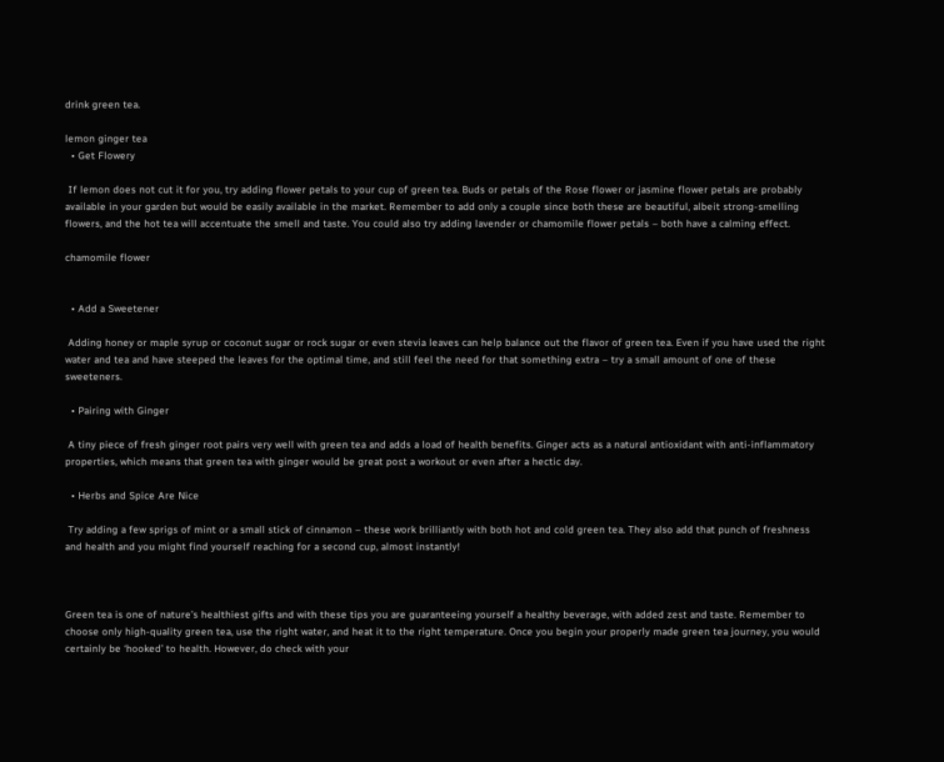drink green tea.

lemon ginger tea
  • Get Flowery

 If lemon does not cut it for you, try adding flower petals to your cup of green tea. Buds or petals of the Rose flower or jasmine flower petals are probably available in your garden but would be easily available in the market. Remember to add only a couple since both these are beautiful, albeit strong-smelling flowers, and the hot tea will accentuate the smell and taste. You could also try adding lavender or chamomile flower petals – both have a calming effect.

chamomile flower


  • Add a Sweetener

 Adding honey or maple syrup or coconut sugar or rock sugar or even stevia leaves can help balance out the flavor of green tea. Even if you have used the right water and tea and have steeped the leaves for the optimal time, and still feel the need for that something extra – try a small amount of one of these sweeteners.

  • Pairing with Ginger

 A tiny piece of fresh ginger root pairs very well with green tea and adds a load of health benefits. Ginger acts as a natural antioxidant with anti-inflammatory properties, which means that green tea with ginger would be great post a workout or even after a hectic day.

  • Herbs and Spice Are Nice

 Try adding a few sprigs of mint or a small stick of cinnamon – these work brilliantly with both hot and cold green tea. They also add that punch of freshness and health and you might find yourself reaching for a second cup, almost instantly!



Green tea is one of nature’s healthiest gifts and with these tips you are guaranteeing yourself a healthy beverage, with added zest and taste. Remember to choose only high-quality green tea, use the right water, and heat it to the right temperature. Once you begin your properly made green tea journey, you would certainly be ‘hooked’ to health. However, do check with your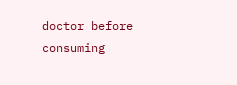doctor before consuming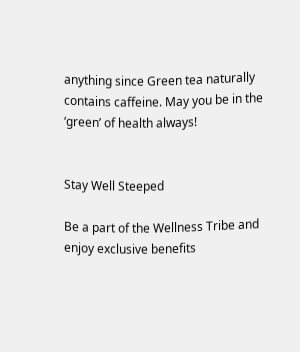anything since Green tea naturally contains caffeine. May you be in the ‘green’ of health always!


Stay Well Steeped

Be a part of the Wellness Tribe and enjoy exclusive benefits